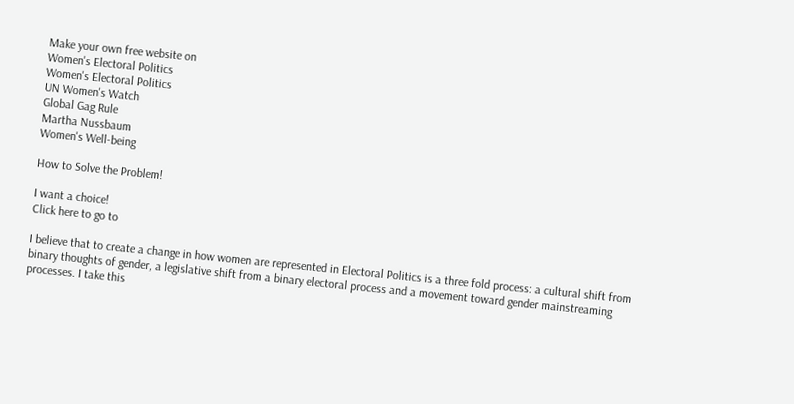Make your own free website on
Women's Electoral Politics
Women's Electoral Politics
UN Women's Watch
Global Gag Rule
Martha Nussbaum
Women's Well-being

How to Solve the Problem!

I want a choice!
Click here to go to

I believe that to create a change in how women are represented in Electoral Politics is a three fold process: a cultural shift from binary thoughts of gender, a legislative shift from a binary electoral process and a movement toward gender mainstreaming processes. I take this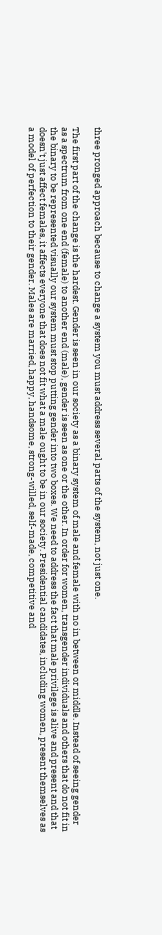three pronged approach because to change a system you must address several parts of the system, not just one.

The first part of the change is the hardest. Gender is seen in our society as a binary system of male and female with no in between or middle. Instead of seeing gender as a spectrum from one end (female) to another end (male), gender is seen as one or the other. In order for women, transgender individuals and others that do not fit in the binary to be represented visually our system must stop putting gender into two boxes. We need to address the fact that male privilege is alive and present and that doesn't just affect females, it affects everyone that does not fit what a male ought to be in our society. Presidential candidates, including women, present themselves as a model of perfection to their gender. Males are married, happy, handsome, strong-willed, self-made, competitive and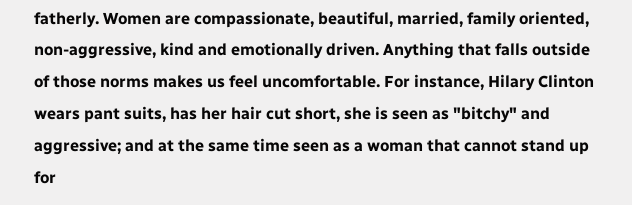fatherly. Women are compassionate, beautiful, married, family oriented, non-aggressive, kind and emotionally driven. Anything that falls outside of those norms makes us feel uncomfortable. For instance, Hilary Clinton wears pant suits, has her hair cut short, she is seen as "bitchy" and aggressive; and at the same time seen as a woman that cannot stand up for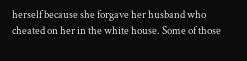herself because she forgave her husband who cheated on her in the white house. Some of those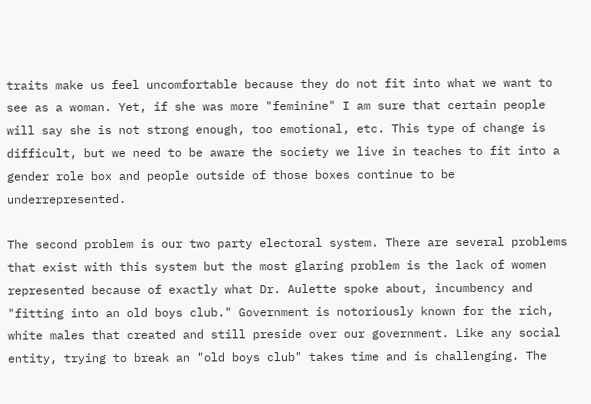traits make us feel uncomfortable because they do not fit into what we want to see as a woman. Yet, if she was more "feminine" I am sure that certain people will say she is not strong enough, too emotional, etc. This type of change is difficult, but we need to be aware the society we live in teaches to fit into a gender role box and people outside of those boxes continue to be underrepresented.

The second problem is our two party electoral system. There are several problems that exist with this system but the most glaring problem is the lack of women represented because of exactly what Dr. Aulette spoke about, incumbency and "fitting into an old boys club." Government is notoriously known for the rich, white males that created and still preside over our government. Like any social entity, trying to break an "old boys club" takes time and is challenging. The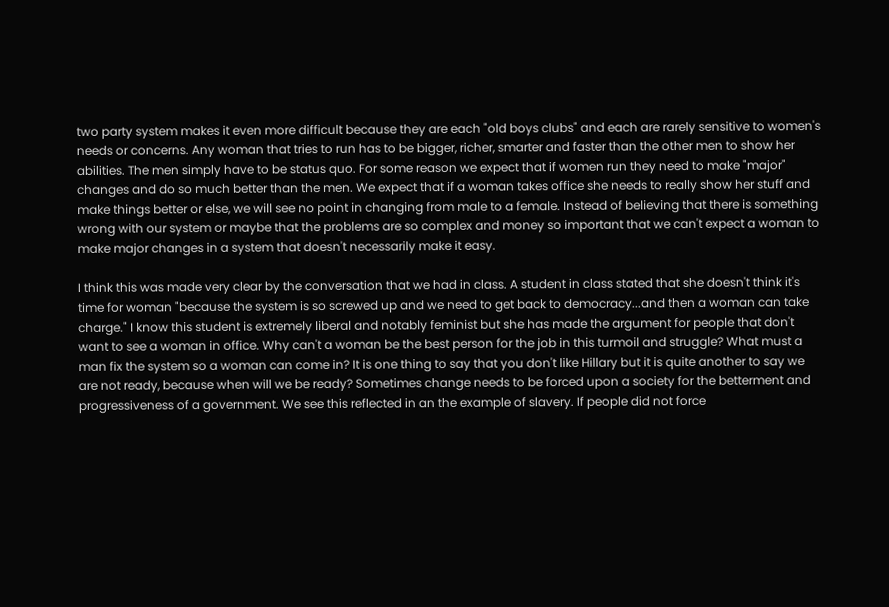two party system makes it even more difficult because they are each "old boys clubs" and each are rarely sensitive to women's needs or concerns. Any woman that tries to run has to be bigger, richer, smarter and faster than the other men to show her abilities. The men simply have to be status quo. For some reason we expect that if women run they need to make "major" changes and do so much better than the men. We expect that if a woman takes office she needs to really show her stuff and make things better or else, we will see no point in changing from male to a female. Instead of believing that there is something wrong with our system or maybe that the problems are so complex and money so important that we can't expect a woman to make major changes in a system that doesn't necessarily make it easy.

I think this was made very clear by the conversation that we had in class. A student in class stated that she doesn't think it's time for woman "because the system is so screwed up and we need to get back to democracy...and then a woman can take charge." I know this student is extremely liberal and notably feminist but she has made the argument for people that don't want to see a woman in office. Why can't a woman be the best person for the job in this turmoil and struggle? What must a man fix the system so a woman can come in? It is one thing to say that you don't like Hillary but it is quite another to say we are not ready, because when will we be ready? Sometimes change needs to be forced upon a society for the betterment and progressiveness of a government. We see this reflected in an the example of slavery. If people did not force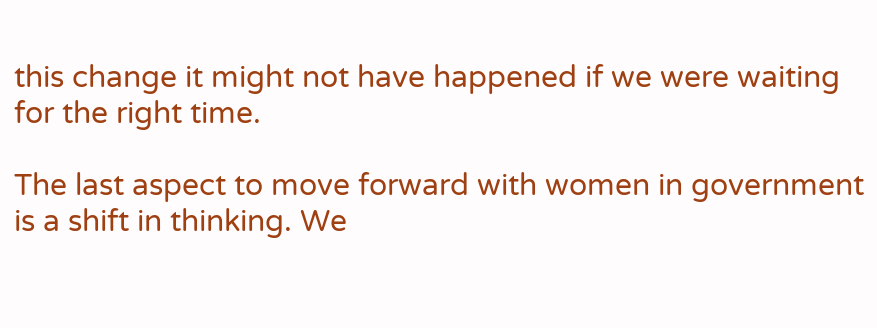this change it might not have happened if we were waiting for the right time.

The last aspect to move forward with women in government is a shift in thinking. We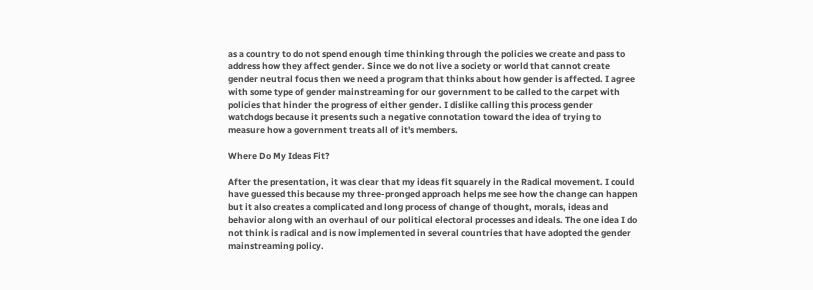as a country to do not spend enough time thinking through the policies we create and pass to address how they affect gender. Since we do not live a society or world that cannot create gender neutral focus then we need a program that thinks about how gender is affected. I agree with some type of gender mainstreaming for our government to be called to the carpet with policies that hinder the progress of either gender. I dislike calling this process gender watchdogs because it presents such a negative connotation toward the idea of trying to measure how a government treats all of it's members.

Where Do My Ideas Fit?

After the presentation, it was clear that my ideas fit squarely in the Radical movement. I could have guessed this because my three-pronged approach helps me see how the change can happen but it also creates a complicated and long process of change of thought, morals, ideas and behavior along with an overhaul of our political electoral processes and ideals. The one idea I do not think is radical and is now implemented in several countries that have adopted the gender mainstreaming policy.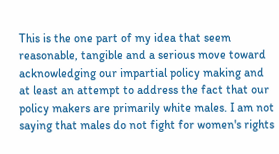This is the one part of my idea that seem reasonable, tangible and a serious move toward acknowledging our impartial policy making and at least an attempt to address the fact that our policy makers are primarily white males. I am not saying that males do not fight for women's rights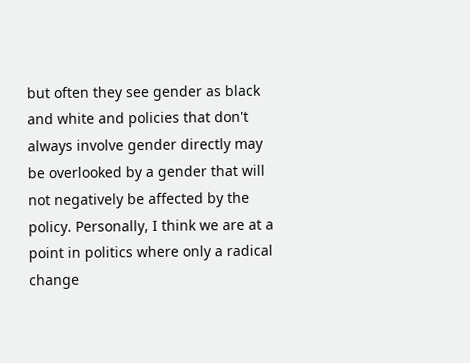but often they see gender as black and white and policies that don't always involve gender directly may be overlooked by a gender that will not negatively be affected by the policy. Personally, I think we are at a point in politics where only a radical change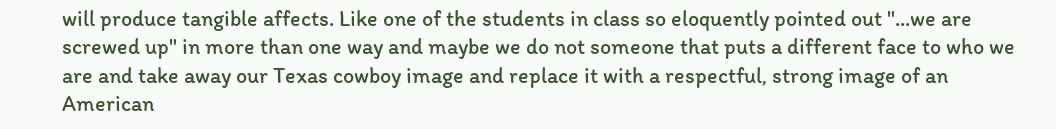will produce tangible affects. Like one of the students in class so eloquently pointed out "...we are screwed up" in more than one way and maybe we do not someone that puts a different face to who we are and take away our Texas cowboy image and replace it with a respectful, strong image of an American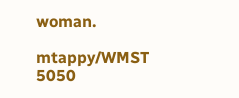woman.

mtappy/WMST 5050